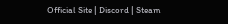Official Site | Discord | Steam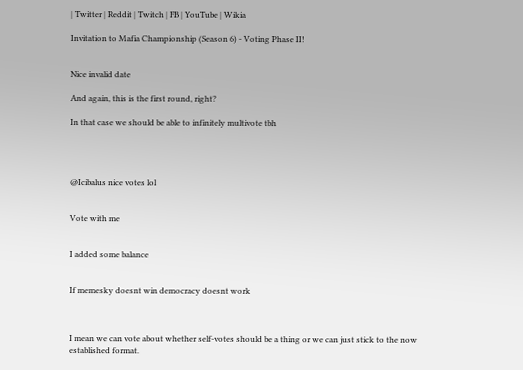| Twitter | Reddit | Twitch | FB | YouTube | Wikia

Invitation to Mafia Championship (Season 6) - Voting Phase II!


Nice invalid date

And again, this is the first round, right?

In that case we should be able to infinitely multivote tbh




@Icibalus nice votes lol


Vote with me


I added some balance


If memesky doesnt win democracy doesnt work



I mean we can vote about whether self-votes should be a thing or we can just stick to the now established format.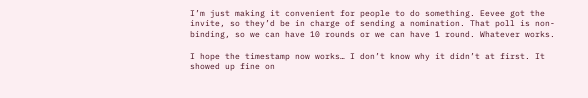I’m just making it convenient for people to do something. Eevee got the invite, so they’d be in charge of sending a nomination. That poll is non-binding, so we can have 10 rounds or we can have 1 round. Whatever works.

I hope the timestamp now works… I don’t know why it didn’t at first. It showed up fine on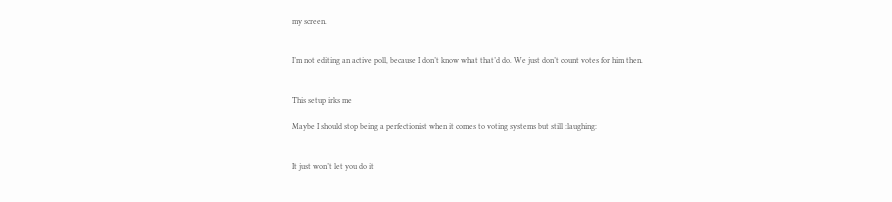my screen.


I’m not editing an active poll, because I don’t know what that’d do. We just don’t count votes for him then.


This setup irks me

Maybe I should stop being a perfectionist when it comes to voting systems but still :laughing:


It just won’t let you do it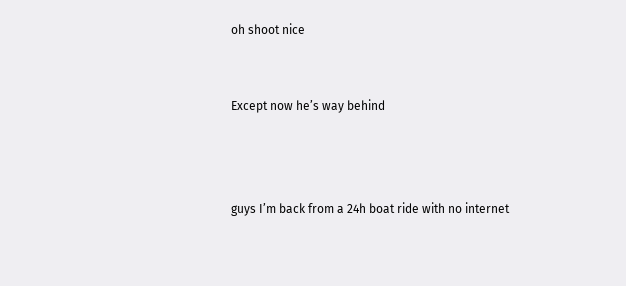oh shoot nice


Except now he’s way behind



guys I’m back from a 24h boat ride with no internet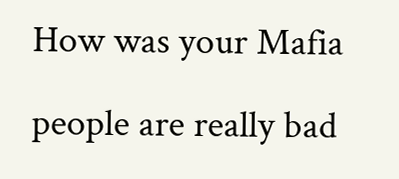How was your Mafia

people are really bad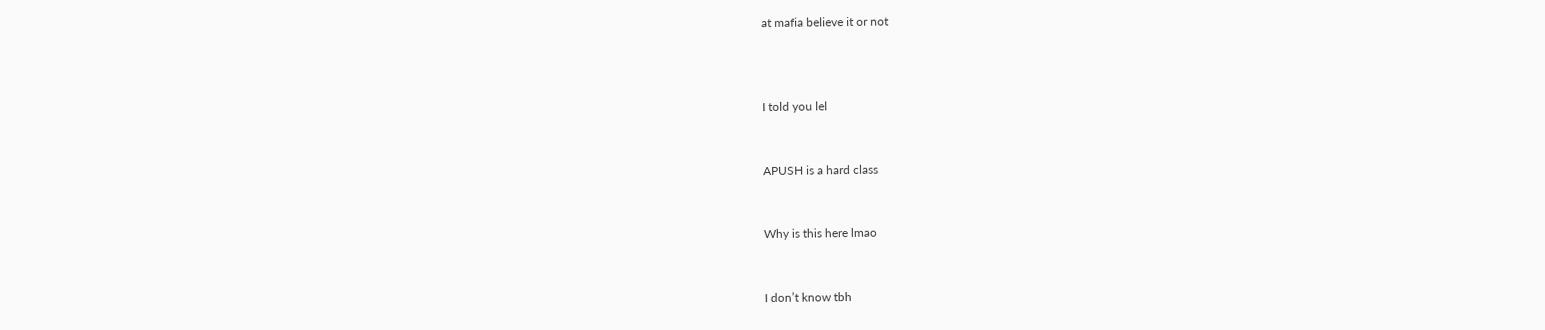at mafia believe it or not



I told you lel


APUSH is a hard class


Why is this here lmao


I don’t know tbh